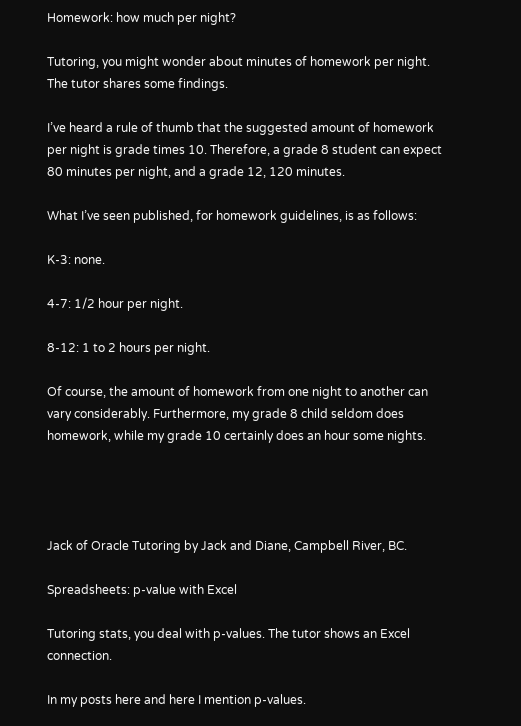Homework: how much per night?

Tutoring, you might wonder about minutes of homework per night. The tutor shares some findings.

I’ve heard a rule of thumb that the suggested amount of homework per night is grade times 10. Therefore, a grade 8 student can expect 80 minutes per night, and a grade 12, 120 minutes.

What I’ve seen published, for homework guidelines, is as follows:

K-3: none.

4-7: 1/2 hour per night.

8-12: 1 to 2 hours per night.

Of course, the amount of homework from one night to another can vary considerably. Furthermore, my grade 8 child seldom does homework, while my grade 10 certainly does an hour some nights.




Jack of Oracle Tutoring by Jack and Diane, Campbell River, BC.

Spreadsheets: p-value with Excel

Tutoring stats, you deal with p-values. The tutor shows an Excel connection.

In my posts here and here I mention p-values.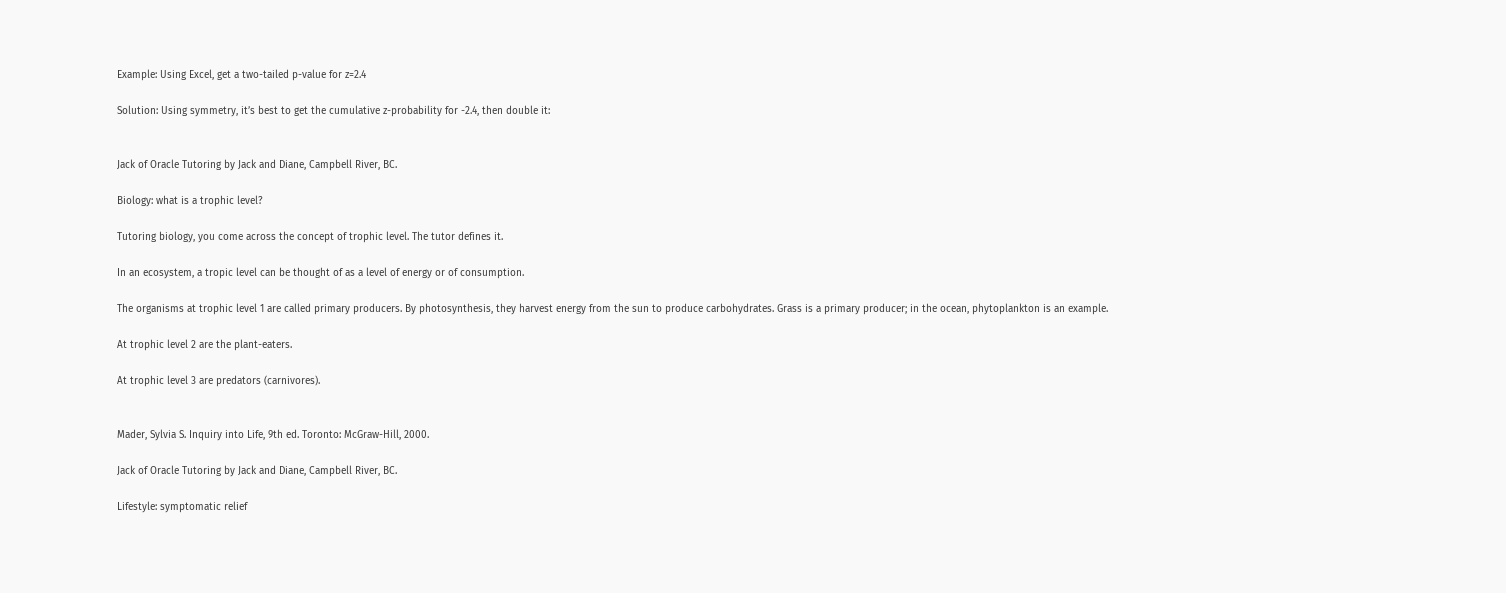Example: Using Excel, get a two-tailed p-value for z=2.4

Solution: Using symmetry, it’s best to get the cumulative z-probability for -2.4, then double it:


Jack of Oracle Tutoring by Jack and Diane, Campbell River, BC.

Biology: what is a trophic level?

Tutoring biology, you come across the concept of trophic level. The tutor defines it.

In an ecosystem, a tropic level can be thought of as a level of energy or of consumption.

The organisms at trophic level 1 are called primary producers. By photosynthesis, they harvest energy from the sun to produce carbohydrates. Grass is a primary producer; in the ocean, phytoplankton is an example.

At trophic level 2 are the plant-eaters.

At trophic level 3 are predators (carnivores).


Mader, Sylvia S. Inquiry into Life, 9th ed. Toronto: McGraw-Hill, 2000.

Jack of Oracle Tutoring by Jack and Diane, Campbell River, BC.

Lifestyle: symptomatic relief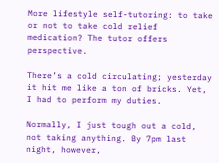More lifestyle self-tutoring: to take or not to take cold relief medication? The tutor offers perspective.

There’s a cold circulating; yesterday it hit me like a ton of bricks. Yet, I had to perform my duties.

Normally, I just tough out a cold, not taking anything. By 7pm last night, however,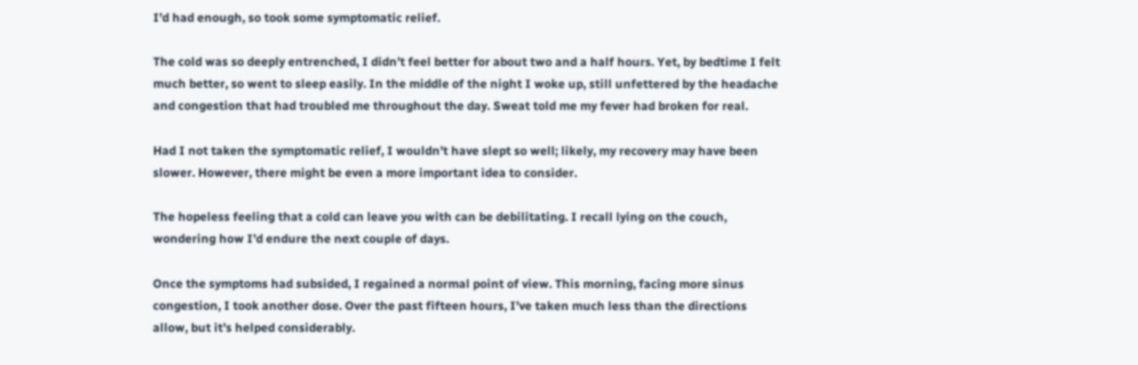I’d had enough, so took some symptomatic relief.

The cold was so deeply entrenched, I didn’t feel better for about two and a half hours. Yet, by bedtime I felt much better, so went to sleep easily. In the middle of the night I woke up, still unfettered by the headache and congestion that had troubled me throughout the day. Sweat told me my fever had broken for real.

Had I not taken the symptomatic relief, I wouldn’t have slept so well; likely, my recovery may have been slower. However, there might be even a more important idea to consider.

The hopeless feeling that a cold can leave you with can be debilitating. I recall lying on the couch, wondering how I’d endure the next couple of days.

Once the symptoms had subsided, I regained a normal point of view. This morning, facing more sinus congestion, I took another dose. Over the past fifteen hours, I’ve taken much less than the directions allow, but it’s helped considerably.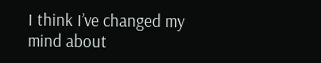I think I’ve changed my mind about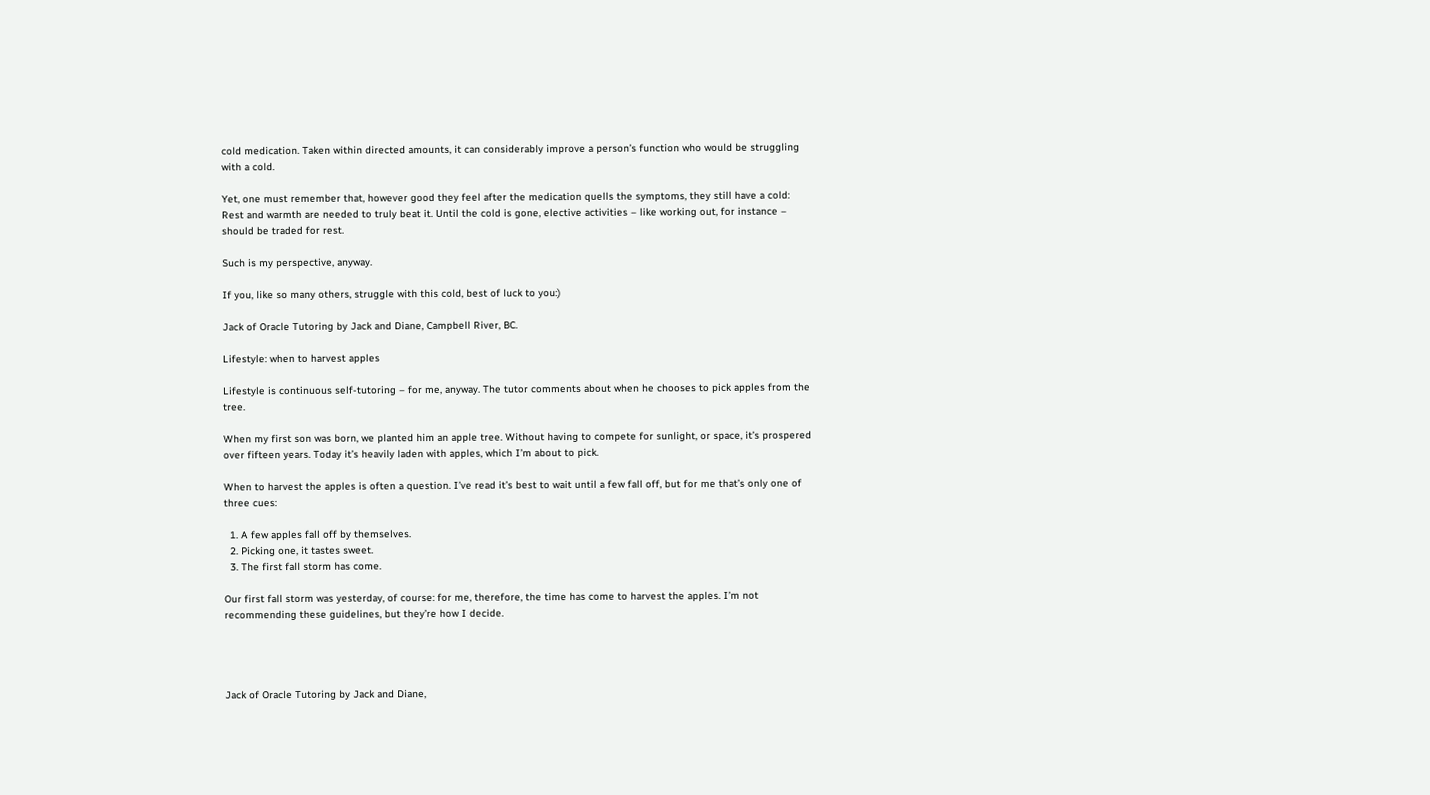cold medication. Taken within directed amounts, it can considerably improve a person’s function who would be struggling with a cold.

Yet, one must remember that, however good they feel after the medication quells the symptoms, they still have a cold: Rest and warmth are needed to truly beat it. Until the cold is gone, elective activities – like working out, for instance – should be traded for rest.

Such is my perspective, anyway.

If you, like so many others, struggle with this cold, best of luck to you:)

Jack of Oracle Tutoring by Jack and Diane, Campbell River, BC.

Lifestyle: when to harvest apples

Lifestyle is continuous self-tutoring – for me, anyway. The tutor comments about when he chooses to pick apples from the tree.

When my first son was born, we planted him an apple tree. Without having to compete for sunlight, or space, it’s prospered over fifteen years. Today it’s heavily laden with apples, which I’m about to pick.

When to harvest the apples is often a question. I’ve read it’s best to wait until a few fall off, but for me that’s only one of three cues:

  1. A few apples fall off by themselves.
  2. Picking one, it tastes sweet.
  3. The first fall storm has come.

Our first fall storm was yesterday, of course: for me, therefore, the time has come to harvest the apples. I’m not recommending these guidelines, but they’re how I decide.




Jack of Oracle Tutoring by Jack and Diane,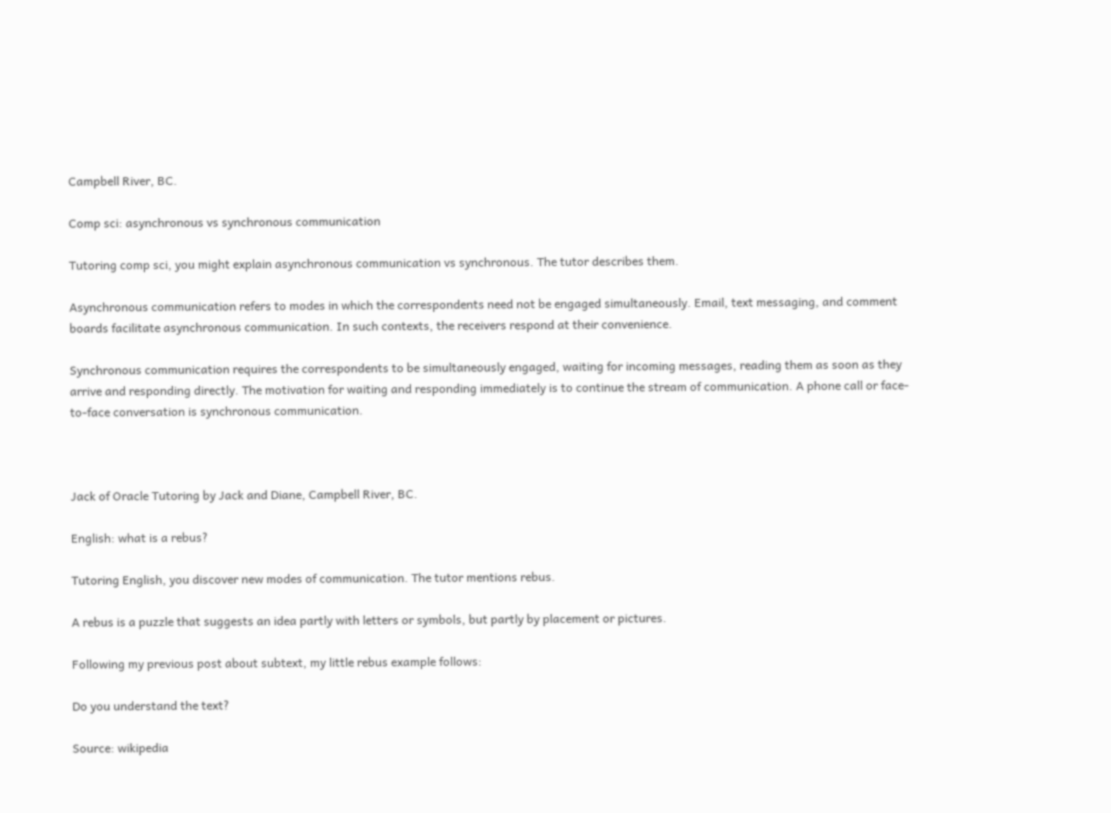Campbell River, BC.

Comp sci: asynchronous vs synchronous communication

Tutoring comp sci, you might explain asynchronous communication vs synchronous. The tutor describes them.

Asynchronous communication refers to modes in which the correspondents need not be engaged simultaneously. Email, text messaging, and comment boards facilitate asynchronous communication. In such contexts, the receivers respond at their convenience.

Synchronous communication requires the correspondents to be simultaneously engaged, waiting for incoming messages, reading them as soon as they arrive and responding directly. The motivation for waiting and responding immediately is to continue the stream of communication. A phone call or face-to-face conversation is synchronous communication.



Jack of Oracle Tutoring by Jack and Diane, Campbell River, BC.

English: what is a rebus?

Tutoring English, you discover new modes of communication. The tutor mentions rebus.

A rebus is a puzzle that suggests an idea partly with letters or symbols, but partly by placement or pictures.

Following my previous post about subtext, my little rebus example follows:

Do you understand the text?

Source: wikipedia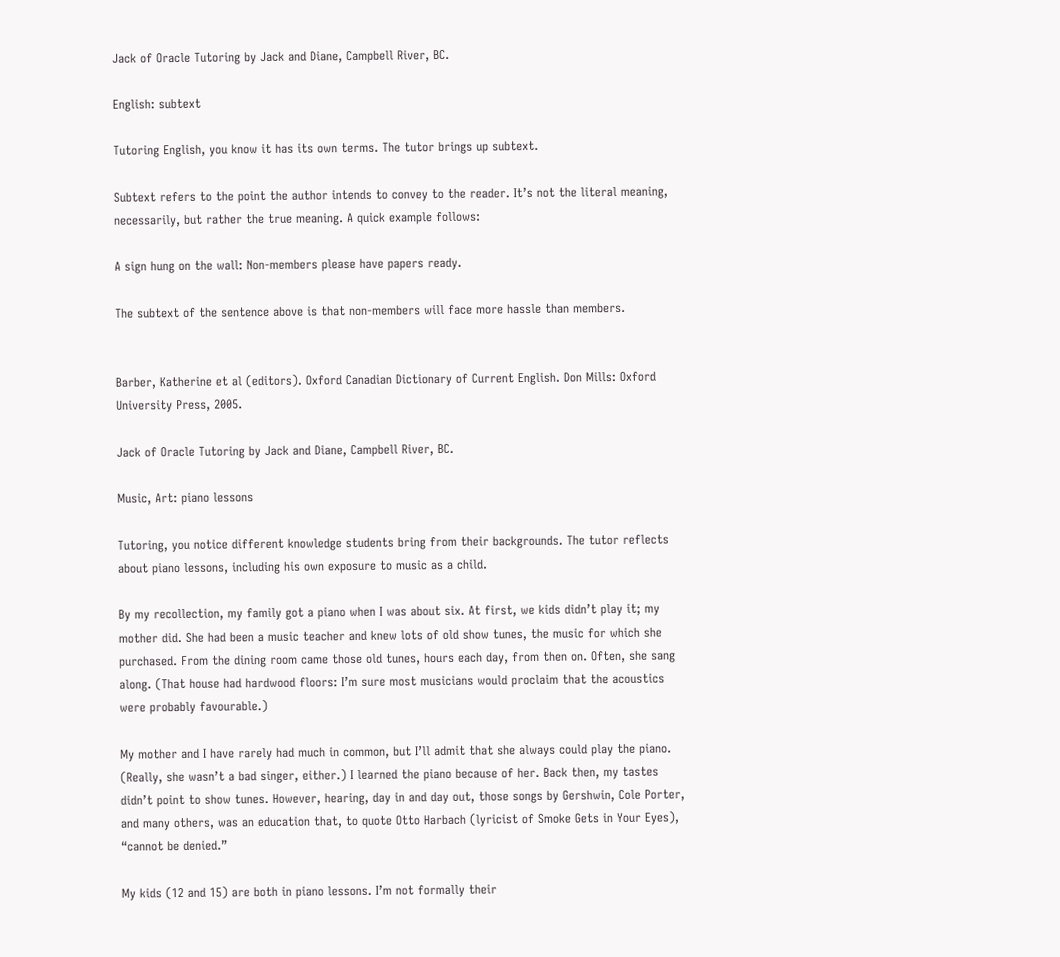Jack of Oracle Tutoring by Jack and Diane, Campbell River, BC.

English: subtext

Tutoring English, you know it has its own terms. The tutor brings up subtext.

Subtext refers to the point the author intends to convey to the reader. It’s not the literal meaning, necessarily, but rather the true meaning. A quick example follows:

A sign hung on the wall: Non-members please have papers ready.

The subtext of the sentence above is that non-members will face more hassle than members.


Barber, Katherine et al (editors). Oxford Canadian Dictionary of Current English. Don Mills: Oxford University Press, 2005.

Jack of Oracle Tutoring by Jack and Diane, Campbell River, BC.

Music, Art: piano lessons

Tutoring, you notice different knowledge students bring from their backgrounds. The tutor reflects about piano lessons, including his own exposure to music as a child.

By my recollection, my family got a piano when I was about six. At first, we kids didn’t play it; my mother did. She had been a music teacher and knew lots of old show tunes, the music for which she purchased. From the dining room came those old tunes, hours each day, from then on. Often, she sang along. (That house had hardwood floors: I’m sure most musicians would proclaim that the acoustics were probably favourable.)

My mother and I have rarely had much in common, but I’ll admit that she always could play the piano. (Really, she wasn’t a bad singer, either.) I learned the piano because of her. Back then, my tastes didn’t point to show tunes. However, hearing, day in and day out, those songs by Gershwin, Cole Porter, and many others, was an education that, to quote Otto Harbach (lyricist of Smoke Gets in Your Eyes), “cannot be denied.”

My kids (12 and 15) are both in piano lessons. I’m not formally their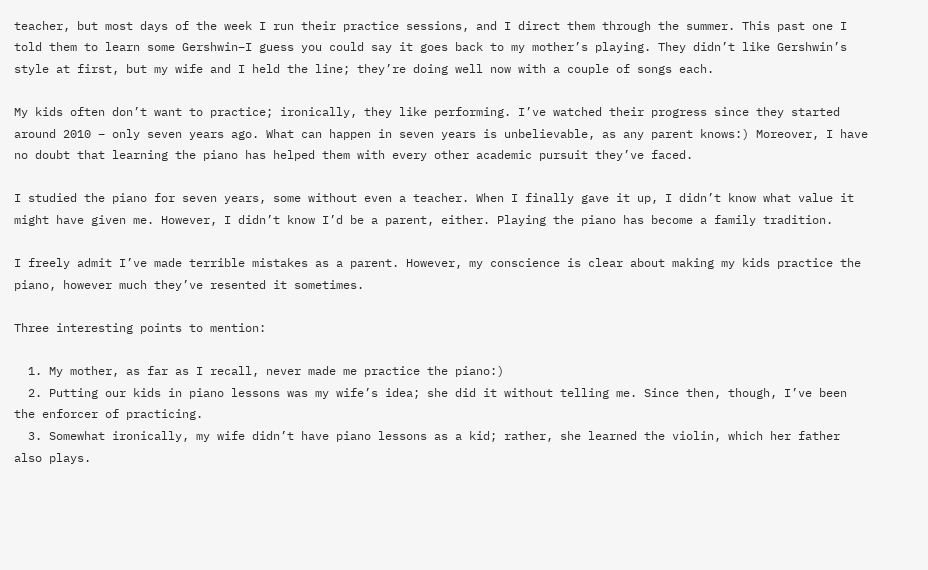teacher, but most days of the week I run their practice sessions, and I direct them through the summer. This past one I told them to learn some Gershwin–I guess you could say it goes back to my mother’s playing. They didn’t like Gershwin’s style at first, but my wife and I held the line; they’re doing well now with a couple of songs each.

My kids often don’t want to practice; ironically, they like performing. I’ve watched their progress since they started around 2010 – only seven years ago. What can happen in seven years is unbelievable, as any parent knows:) Moreover, I have no doubt that learning the piano has helped them with every other academic pursuit they’ve faced.

I studied the piano for seven years, some without even a teacher. When I finally gave it up, I didn’t know what value it might have given me. However, I didn’t know I’d be a parent, either. Playing the piano has become a family tradition.

I freely admit I’ve made terrible mistakes as a parent. However, my conscience is clear about making my kids practice the piano, however much they’ve resented it sometimes.

Three interesting points to mention:

  1. My mother, as far as I recall, never made me practice the piano:)
  2. Putting our kids in piano lessons was my wife’s idea; she did it without telling me. Since then, though, I’ve been the enforcer of practicing.
  3. Somewhat ironically, my wife didn’t have piano lessons as a kid; rather, she learned the violin, which her father also plays.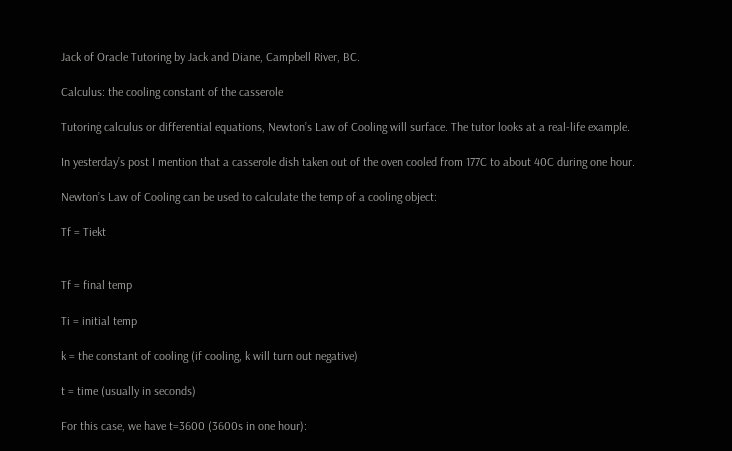Jack of Oracle Tutoring by Jack and Diane, Campbell River, BC.

Calculus: the cooling constant of the casserole

Tutoring calculus or differential equations, Newton’s Law of Cooling will surface. The tutor looks at a real-life example.

In yesterday’s post I mention that a casserole dish taken out of the oven cooled from 177C to about 40C during one hour.

Newton’s Law of Cooling can be used to calculate the temp of a cooling object:

Tf = Tiekt


Tf = final temp

Ti = initial temp

k = the constant of cooling (if cooling, k will turn out negative)

t = time (usually in seconds)

For this case, we have t=3600 (3600s in one hour):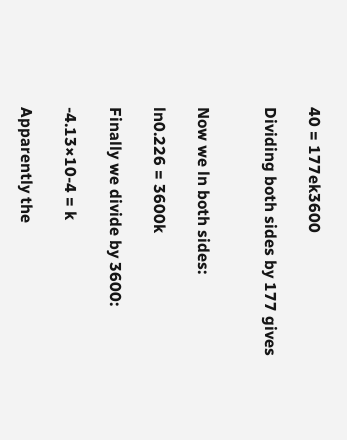40 = 177ek3600

Dividing both sides by 177 gives


Now we ln both sides:

ln0.226 = 3600k

Finally we divide by 3600:

-4.13×10-4 = k

Apparently the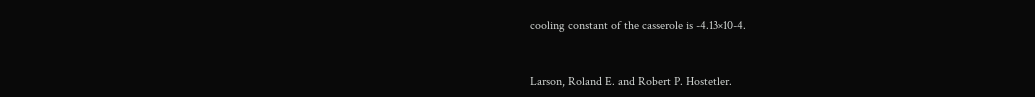cooling constant of the casserole is -4.13×10-4.


Larson, Roland E. and Robert P. Hostetler.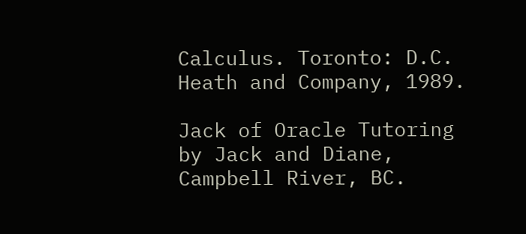Calculus. Toronto: D.C. Heath and Company, 1989.

Jack of Oracle Tutoring by Jack and Diane, Campbell River, BC.